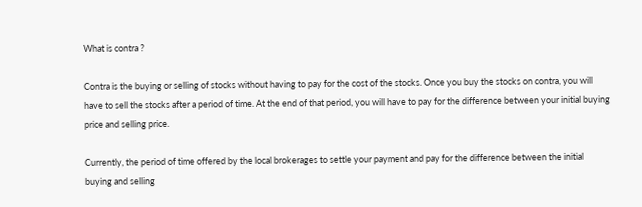What is contra ?

Contra is the buying or selling of stocks without having to pay for the cost of the stocks. Once you buy the stocks on contra, you will have to sell the stocks after a period of time. At the end of that period, you will have to pay for the difference between your initial buying price and selling price.

Currently, the period of time offered by the local brokerages to settle your payment and pay for the difference between the initial buying and selling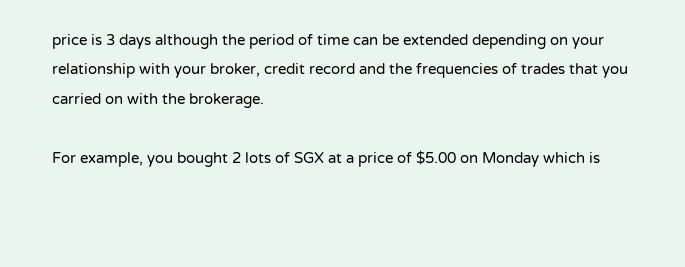price is 3 days although the period of time can be extended depending on your relationship with your broker, credit record and the frequencies of trades that you carried on with the brokerage.

For example, you bought 2 lots of SGX at a price of $5.00 on Monday which is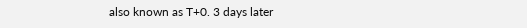also known as T+0. 3 days later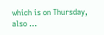which is on Thursday, also …